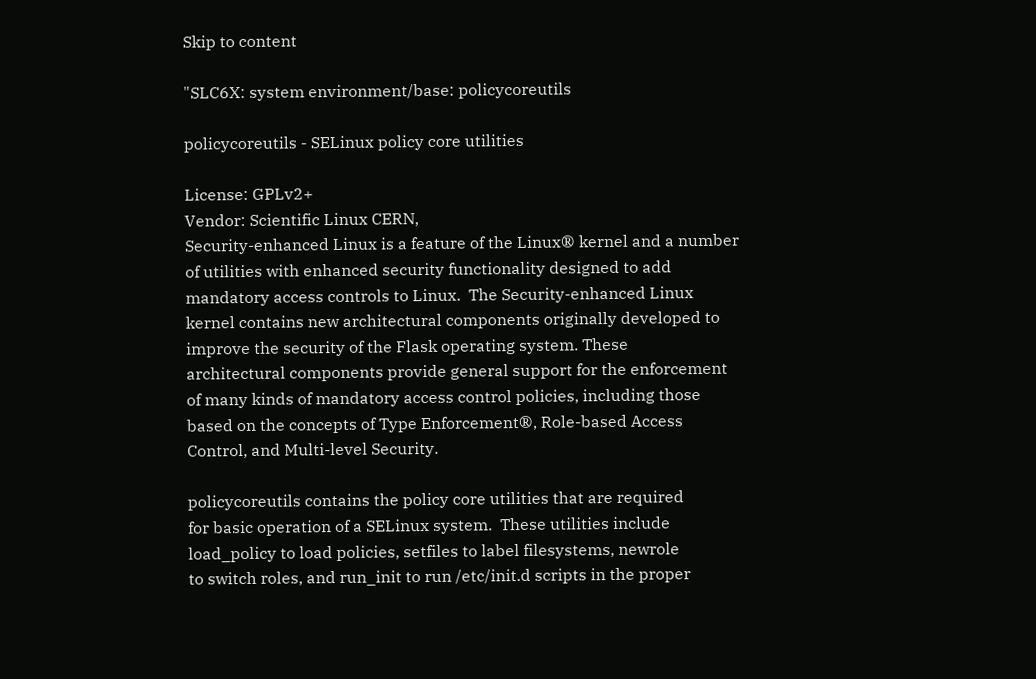Skip to content

"SLC6X: system environment/base: policycoreutils

policycoreutils - SELinux policy core utilities

License: GPLv2+
Vendor: Scientific Linux CERN,
Security-enhanced Linux is a feature of the Linux® kernel and a number
of utilities with enhanced security functionality designed to add
mandatory access controls to Linux.  The Security-enhanced Linux
kernel contains new architectural components originally developed to
improve the security of the Flask operating system. These
architectural components provide general support for the enforcement
of many kinds of mandatory access control policies, including those
based on the concepts of Type Enforcement®, Role-based Access
Control, and Multi-level Security.

policycoreutils contains the policy core utilities that are required
for basic operation of a SELinux system.  These utilities include
load_policy to load policies, setfiles to label filesystems, newrole
to switch roles, and run_init to run /etc/init.d scripts in the proper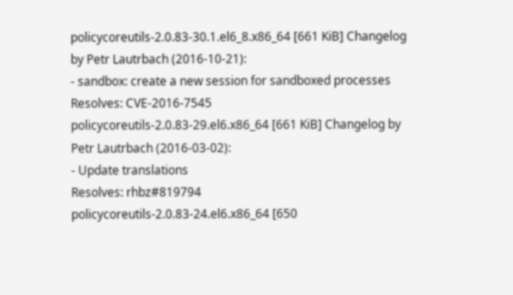policycoreutils-2.0.83-30.1.el6_8.x86_64 [661 KiB] Changelog by Petr Lautrbach (2016-10-21):
- sandbox: create a new session for sandboxed processes
Resolves: CVE-2016-7545
policycoreutils-2.0.83-29.el6.x86_64 [661 KiB] Changelog by Petr Lautrbach (2016-03-02):
- Update translations
Resolves: rhbz#819794
policycoreutils-2.0.83-24.el6.x86_64 [650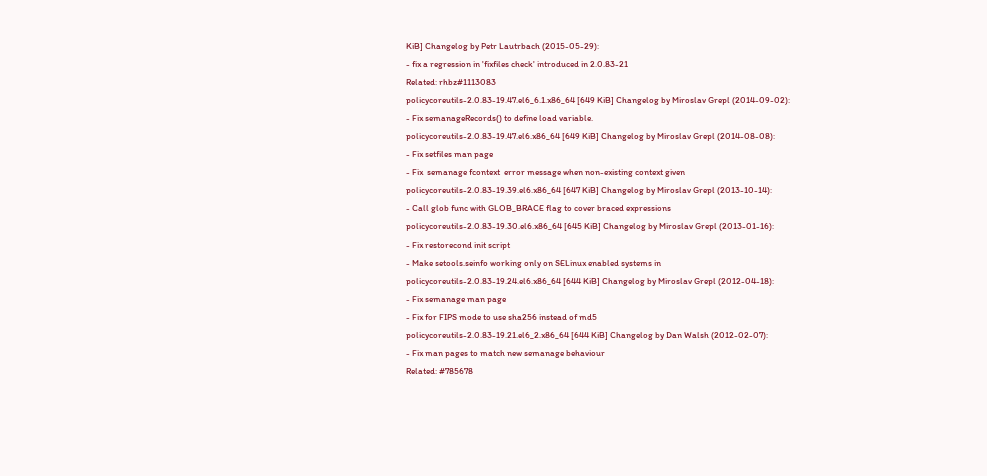KiB] Changelog by Petr Lautrbach (2015-05-29):
- fix a regression in 'fixfiles check' introduced in 2.0.83-21
Related: rhbz#1113083
policycoreutils-2.0.83-19.47.el6_6.1.x86_64 [649 KiB] Changelog by Miroslav Grepl (2014-09-02):
- Fix semanageRecords() to define load variable.
policycoreutils-2.0.83-19.47.el6.x86_64 [649 KiB] Changelog by Miroslav Grepl (2014-08-08):
- Fix setfiles man page
- Fix  semanage fcontext  error message when non-existing context given
policycoreutils-2.0.83-19.39.el6.x86_64 [647 KiB] Changelog by Miroslav Grepl (2013-10-14):
- Call glob func with GLOB_BRACE flag to cover braced expressions
policycoreutils-2.0.83-19.30.el6.x86_64 [645 KiB] Changelog by Miroslav Grepl (2013-01-16):
- Fix restorecond init script
- Make setools.seinfo working only on SELinux enabled systems in
policycoreutils-2.0.83-19.24.el6.x86_64 [644 KiB] Changelog by Miroslav Grepl (2012-04-18):
- Fix semanage man page
- Fix for FIPS mode to use sha256 instead of md5
policycoreutils-2.0.83-19.21.el6_2.x86_64 [644 KiB] Changelog by Dan Walsh (2012-02-07):
- Fix man pages to match new semanage behaviour
Related: #785678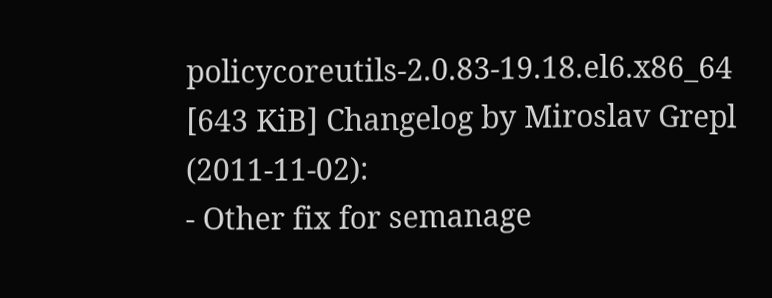policycoreutils-2.0.83-19.18.el6.x86_64 [643 KiB] Changelog by Miroslav Grepl (2011-11-02):
- Other fix for semanage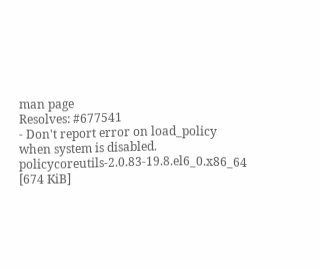man page
Resolves: #677541
- Don't report error on load_policy when system is disabled.
policycoreutils-2.0.83-19.8.el6_0.x86_64 [674 KiB]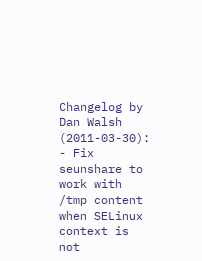Changelog by Dan Walsh (2011-03-30):
- Fix seunshare to work with /tmp content when SELinux context is not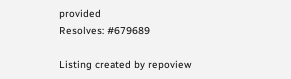provided
Resolves: #679689

Listing created by repoview